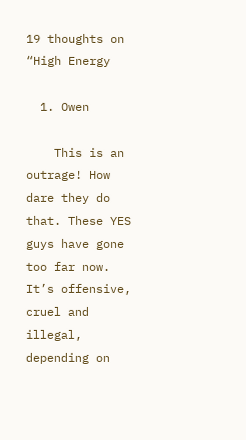19 thoughts on “High Energy

  1. Owen

    This is an outrage! How dare they do that. These YES guys have gone too far now. It’s offensive, cruel and illegal, depending on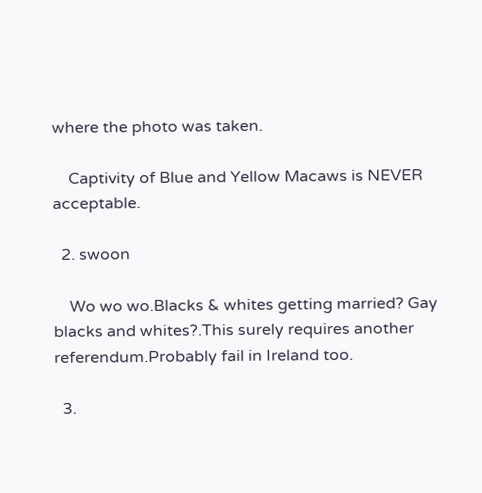where the photo was taken.

    Captivity of Blue and Yellow Macaws is NEVER acceptable.

  2. swoon

    Wo wo wo.Blacks & whites getting married? Gay blacks and whites?.This surely requires another referendum.Probably fail in Ireland too.

  3.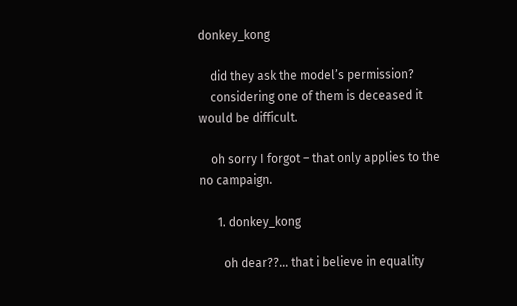donkey_kong

    did they ask the model’s permission?
    considering one of them is deceased it would be difficult.

    oh sorry I forgot – that only applies to the no campaign.

      1. donkey_kong

        oh dear??… that i believe in equality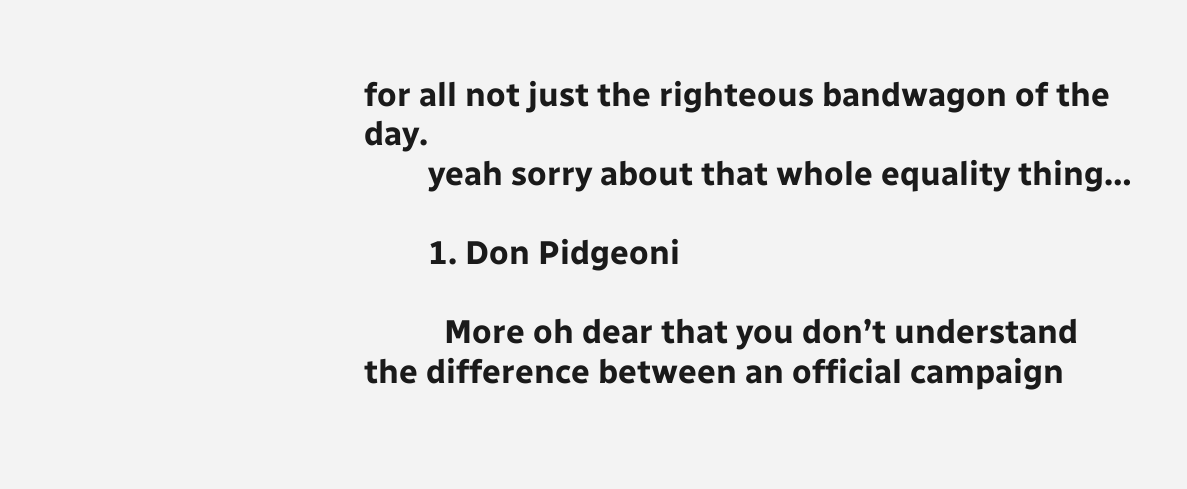for all not just the righteous bandwagon of the day.
        yeah sorry about that whole equality thing…

        1. Don Pidgeoni

          More oh dear that you don’t understand the difference between an official campaign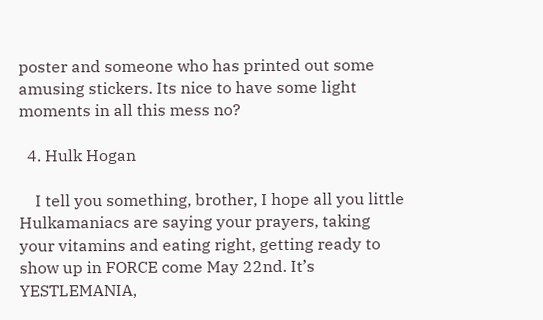poster and someone who has printed out some amusing stickers. Its nice to have some light moments in all this mess no?

  4. Hulk Hogan

    I tell you something, brother, I hope all you little Hulkamaniacs are saying your prayers, taking your vitamins and eating right, getting ready to show up in FORCE come May 22nd. It’s YESTLEMANIA,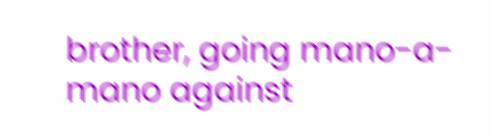brother, going mano-a-mano against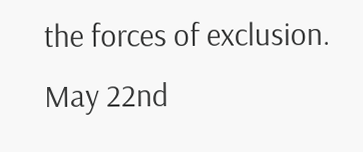the forces of exclusion. May 22nd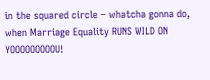in the squared circle – whatcha gonna do, when Marriage Equality RUNS WILD ON YOOOOOOOOOU!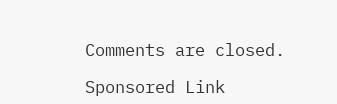Comments are closed.

Sponsored Link